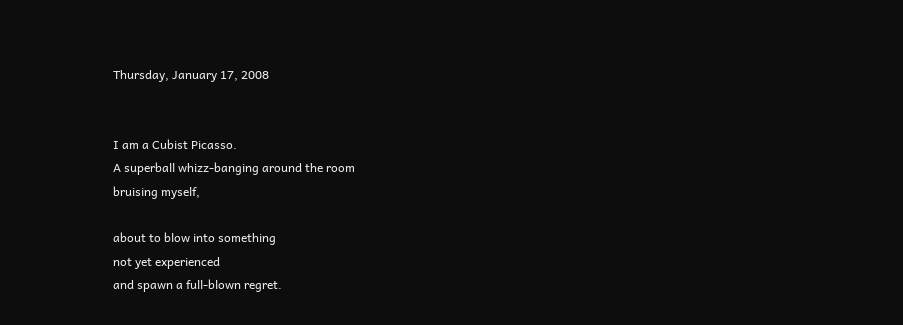Thursday, January 17, 2008


I am a Cubist Picasso.
A superball whizz-banging around the room
bruising myself,

about to blow into something
not yet experienced
and spawn a full-blown regret.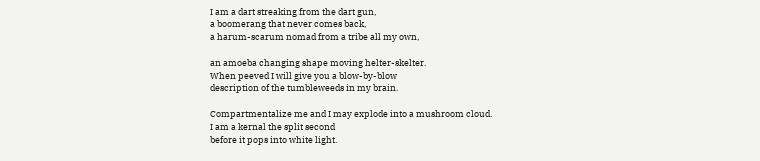I am a dart streaking from the dart gun,
a boomerang that never comes back,
a harum-scarum nomad from a tribe all my own,

an amoeba changing shape moving helter-skelter.
When peeved I will give you a blow-by-blow
description of the tumbleweeds in my brain.

Compartmentalize me and I may explode into a mushroom cloud.
I am a kernal the split second
before it pops into white light.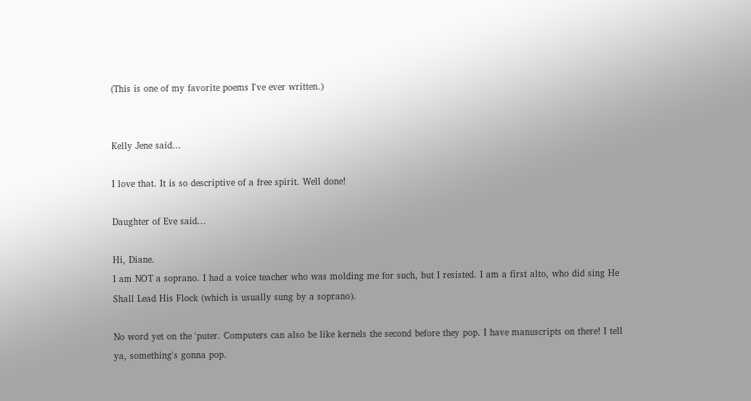(This is one of my favorite poems I've ever written.)


Kelly Jene said...

I love that. It is so descriptive of a free spirit. Well done!

Daughter of Eve said...

Hi, Diane.
I am NOT a soprano. I had a voice teacher who was molding me for such, but I resisted. I am a first alto, who did sing He Shall Lead His Flock (which is usually sung by a soprano).

No word yet on the 'puter. Computers can also be like kernels the second before they pop. I have manuscripts on there! I tell ya, something's gonna pop.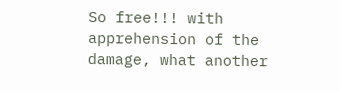So free!!! with apprehension of the damage, what another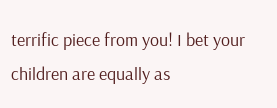terrific piece from you! I bet your children are equally as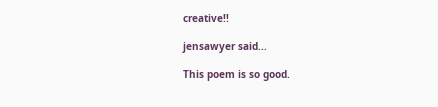creative!!

jensawyer said...

This poem is so good.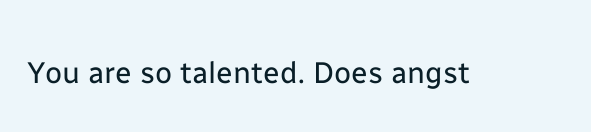You are so talented. Does angst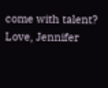come with talent?
Love, Jennifer